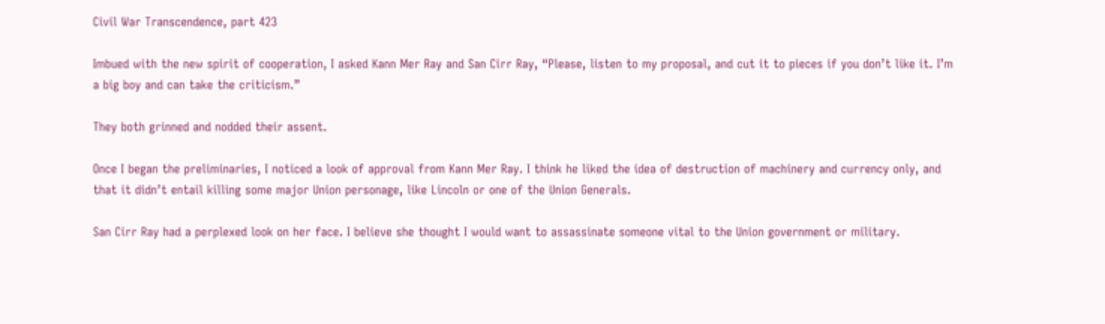Civil War Transcendence, part 423

Imbued with the new spirit of cooperation, I asked Kann Mer Ray and San Cirr Ray, “Please, listen to my proposal, and cut it to pieces if you don’t like it. I’m a big boy and can take the criticism.”

They both grinned and nodded their assent.

Once I began the preliminaries, I noticed a look of approval from Kann Mer Ray. I think he liked the idea of destruction of machinery and currency only, and that it didn’t entail killing some major Union personage, like Lincoln or one of the Union Generals.

San Cirr Ray had a perplexed look on her face. I believe she thought I would want to assassinate someone vital to the Union government or military.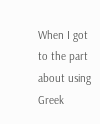When I got to the part about using Greek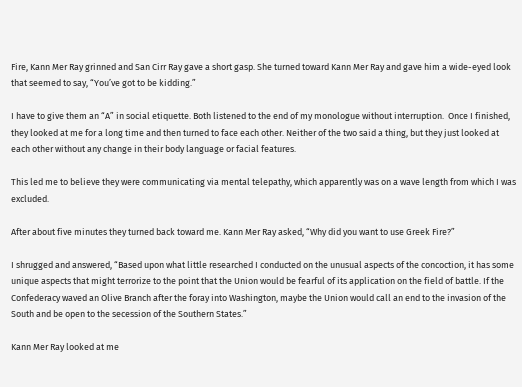Fire, Kann Mer Ray grinned and San Cirr Ray gave a short gasp. She turned toward Kann Mer Ray and gave him a wide-eyed look that seemed to say, “You’ve got to be kidding.”

I have to give them an “A” in social etiquette. Both listened to the end of my monologue without interruption.  Once I finished, they looked at me for a long time and then turned to face each other. Neither of the two said a thing, but they just looked at each other without any change in their body language or facial features.

This led me to believe they were communicating via mental telepathy, which apparently was on a wave length from which I was excluded.

After about five minutes they turned back toward me. Kann Mer Ray asked, “Why did you want to use Greek Fire?”

I shrugged and answered, “Based upon what little researched I conducted on the unusual aspects of the concoction, it has some unique aspects that might terrorize to the point that the Union would be fearful of its application on the field of battle. If the Confederacy waved an Olive Branch after the foray into Washington, maybe the Union would call an end to the invasion of the South and be open to the secession of the Southern States.”

Kann Mer Ray looked at me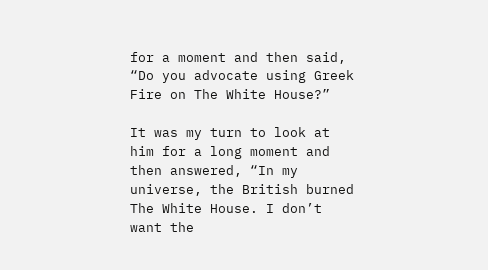for a moment and then said, “Do you advocate using Greek Fire on The White House?”

It was my turn to look at him for a long moment and then answered, “In my universe, the British burned The White House. I don’t want the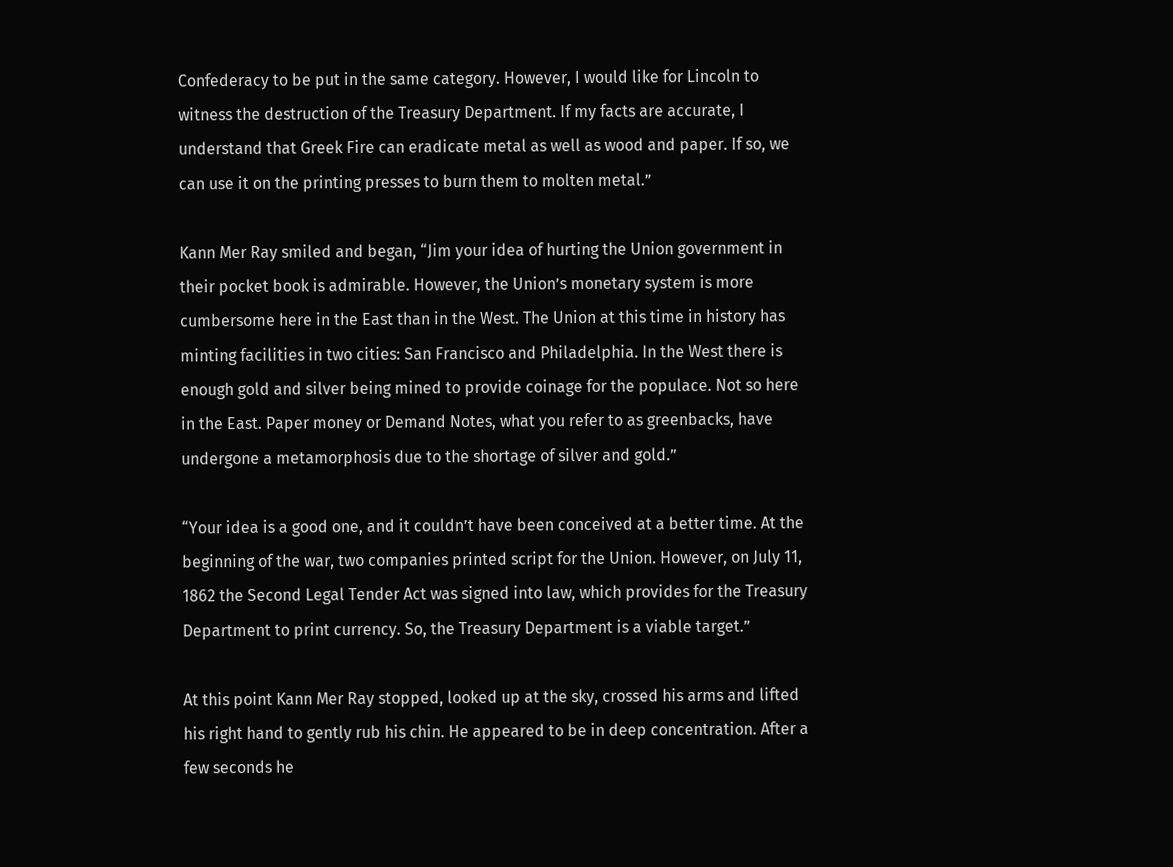Confederacy to be put in the same category. However, I would like for Lincoln to witness the destruction of the Treasury Department. If my facts are accurate, I understand that Greek Fire can eradicate metal as well as wood and paper. If so, we can use it on the printing presses to burn them to molten metal.”

Kann Mer Ray smiled and began, “Jim your idea of hurting the Union government in their pocket book is admirable. However, the Union’s monetary system is more cumbersome here in the East than in the West. The Union at this time in history has minting facilities in two cities: San Francisco and Philadelphia. In the West there is enough gold and silver being mined to provide coinage for the populace. Not so here in the East. Paper money or Demand Notes, what you refer to as greenbacks, have undergone a metamorphosis due to the shortage of silver and gold.”

“Your idea is a good one, and it couldn’t have been conceived at a better time. At the beginning of the war, two companies printed script for the Union. However, on July 11, 1862 the Second Legal Tender Act was signed into law, which provides for the Treasury Department to print currency. So, the Treasury Department is a viable target.”

At this point Kann Mer Ray stopped, looked up at the sky, crossed his arms and lifted his right hand to gently rub his chin. He appeared to be in deep concentration. After a few seconds he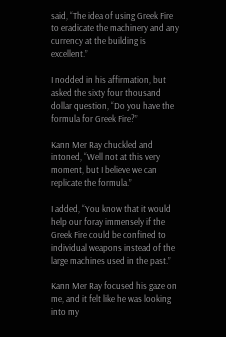said, “The idea of using Greek Fire to eradicate the machinery and any currency at the building is excellent.”

I nodded in his affirmation, but asked the sixty four thousand dollar question, “Do you have the formula for Greek Fire?”

Kann Mer Ray chuckled and intoned, “Well not at this very moment, but I believe we can replicate the formula.”

I added, “You know that it would help our foray immensely if the Greek Fire could be confined to individual weapons instead of the large machines used in the past.”

Kann Mer Ray focused his gaze on me, and it felt like he was looking into my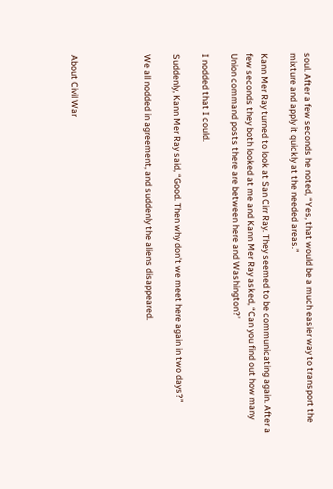soul. After a few seconds he noted, “Yes, that would be a much easier way to transport the mixture and apply it quickly at the needed areas.”

Kann Mer Ray turned to look at San Cirr Ray. They seemed to be communicating again. After a few seconds they both looked at me and Kann Mer Ray asked, “Can you find out how many Union command posts there are between here and Washington?’

I nodded that I could.

Suddenly, Kann Mer Ray said, “Good. Then why don’t we meet here again in two days?”

We all nodded in agreement, and suddenly the aliens disappeared.




About Civil War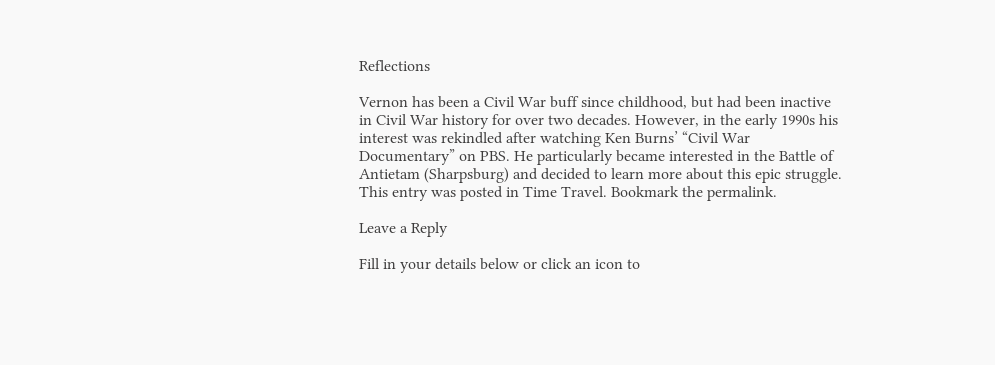Reflections

Vernon has been a Civil War buff since childhood, but had been inactive in Civil War history for over two decades. However, in the early 1990s his interest was rekindled after watching Ken Burns’ “Civil War Documentary” on PBS. He particularly became interested in the Battle of Antietam (Sharpsburg) and decided to learn more about this epic struggle.
This entry was posted in Time Travel. Bookmark the permalink.

Leave a Reply

Fill in your details below or click an icon to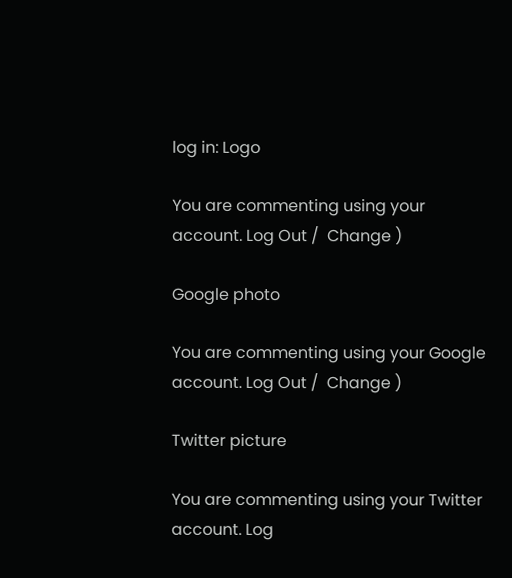log in: Logo

You are commenting using your account. Log Out /  Change )

Google photo

You are commenting using your Google account. Log Out /  Change )

Twitter picture

You are commenting using your Twitter account. Log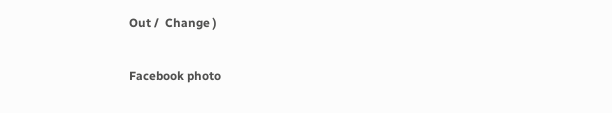Out /  Change )

Facebook photo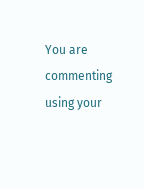You are commenting using your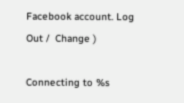Facebook account. Log Out /  Change )

Connecting to %s